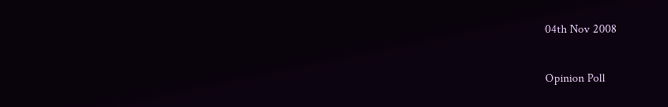04th Nov 2008

Opinion Poll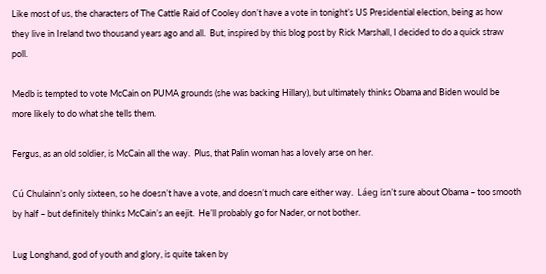Like most of us, the characters of The Cattle Raid of Cooley don’t have a vote in tonight’s US Presidential election, being as how they live in Ireland two thousand years ago and all.  But, inspired by this blog post by Rick Marshall, I decided to do a quick straw poll.

Medb is tempted to vote McCain on PUMA grounds (she was backing Hillary), but ultimately thinks Obama and Biden would be more likely to do what she tells them.

Fergus, as an old soldier, is McCain all the way.  Plus, that Palin woman has a lovely arse on her.

Cú Chulainn’s only sixteen, so he doesn’t have a vote, and doesn’t much care either way.  Láeg isn’t sure about Obama – too smooth by half – but definitely thinks McCain’s an eejit.  He’ll probably go for Nader, or not bother.

Lug Longhand, god of youth and glory, is quite taken by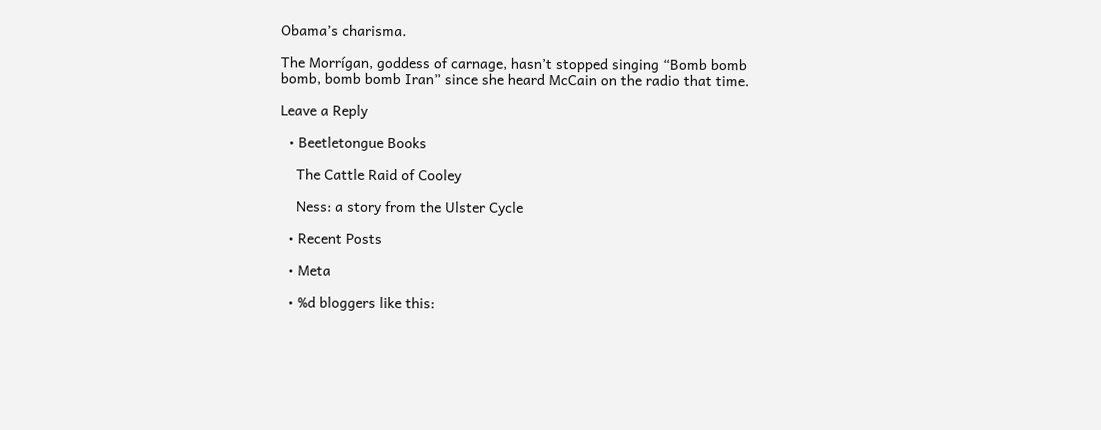Obama’s charisma.

The Morrígan, goddess of carnage, hasn’t stopped singing “Bomb bomb bomb, bomb bomb Iran” since she heard McCain on the radio that time.

Leave a Reply

  • Beetletongue Books

    The Cattle Raid of Cooley

    Ness: a story from the Ulster Cycle

  • Recent Posts

  • Meta

  • %d bloggers like this: